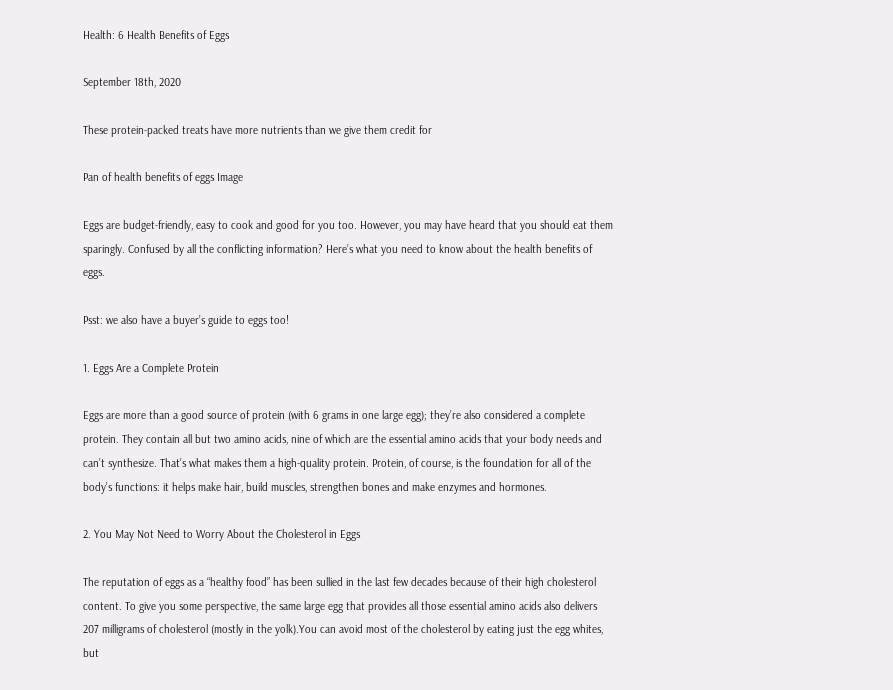Health: 6 Health Benefits of Eggs

September 18th, 2020

These protein-packed treats have more nutrients than we give them credit for

Pan of health benefits of eggs Image

Eggs are budget-friendly, easy to cook and good for you too. However, you may have heard that you should eat them sparingly. Confused by all the conflicting information? Here’s what you need to know about the health benefits of eggs.

Psst: we also have a buyer’s guide to eggs too!

1. Eggs Are a Complete Protein

Eggs are more than a good source of protein (with 6 grams in one large egg); they’re also considered a complete protein. They contain all but two amino acids, nine of which are the essential amino acids that your body needs and can’t synthesize. That’s what makes them a high-quality protein. Protein, of course, is the foundation for all of the body’s functions: it helps make hair, build muscles, strengthen bones and make enzymes and hormones.

2. You May Not Need to Worry About the Cholesterol in Eggs

The reputation of eggs as a “healthy food” has been sullied in the last few decades because of their high cholesterol content. To give you some perspective, the same large egg that provides all those essential amino acids also delivers 207 milligrams of cholesterol (mostly in the yolk).You can avoid most of the cholesterol by eating just the egg whites, but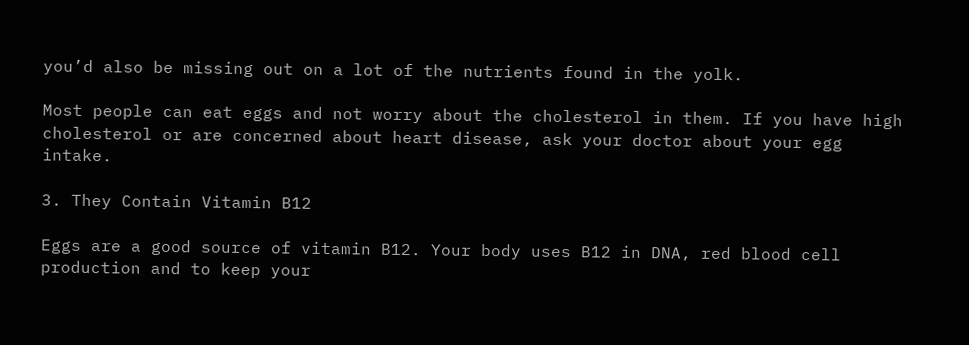you’d also be missing out on a lot of the nutrients found in the yolk.

Most people can eat eggs and not worry about the cholesterol in them. If you have high cholesterol or are concerned about heart disease, ask your doctor about your egg intake.

3. They Contain Vitamin B12

Eggs are a good source of vitamin B12. Your body uses B12 in DNA, red blood cell production and to keep your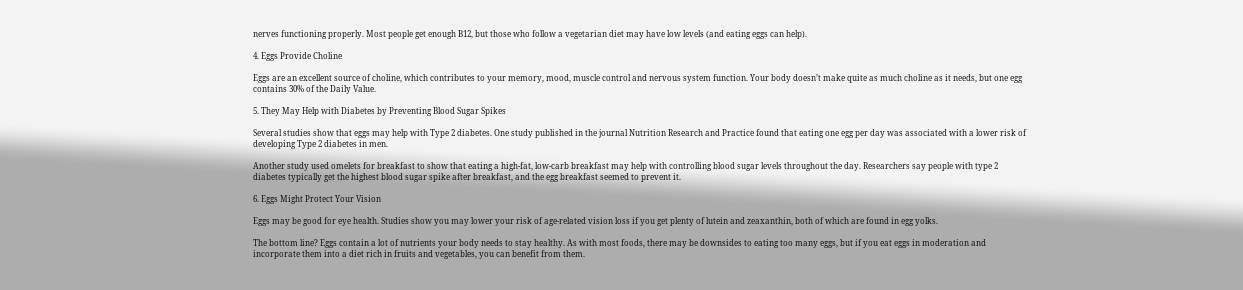nerves functioning properly. Most people get enough B12, but those who follow a vegetarian diet may have low levels (and eating eggs can help).

4. Eggs Provide Choline

Eggs are an excellent source of choline, which contributes to your memory, mood, muscle control and nervous system function. Your body doesn’t make quite as much choline as it needs, but one egg contains 30% of the Daily Value.

5. They May Help with Diabetes by Preventing Blood Sugar Spikes

Several studies show that eggs may help with Type 2 diabetes. One study published in the journal Nutrition Research and Practice found that eating one egg per day was associated with a lower risk of developing Type 2 diabetes in men.

Another study used omelets for breakfast to show that eating a high-fat, low-carb breakfast may help with controlling blood sugar levels throughout the day. Researchers say people with type 2 diabetes typically get the highest blood sugar spike after breakfast, and the egg breakfast seemed to prevent it.

6. Eggs Might Protect Your Vision

Eggs may be good for eye health. Studies show you may lower your risk of age-related vision loss if you get plenty of lutein and zeaxanthin, both of which are found in egg yolks.

The bottom line? Eggs contain a lot of nutrients your body needs to stay healthy. As with most foods, there may be downsides to eating too many eggs, but if you eat eggs in moderation and incorporate them into a diet rich in fruits and vegetables, you can benefit from them.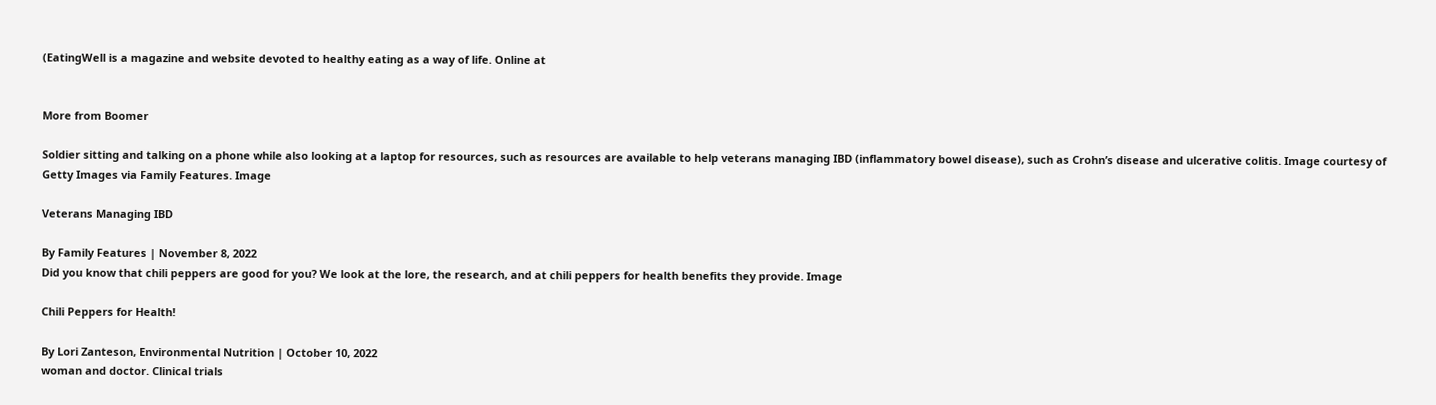(EatingWell is a magazine and website devoted to healthy eating as a way of life. Online at


More from Boomer

Soldier sitting and talking on a phone while also looking at a laptop for resources, such as resources are available to help veterans managing IBD (inflammatory bowel disease), such as Crohn’s disease and ulcerative colitis. Image courtesy of Getty Images via Family Features. Image

Veterans Managing IBD

By Family Features | November 8, 2022
Did you know that chili peppers are good for you? We look at the lore, the research, and at chili peppers for health benefits they provide. Image

Chili Peppers for Health!

By Lori Zanteson, Environmental Nutrition | October 10, 2022
woman and doctor. Clinical trials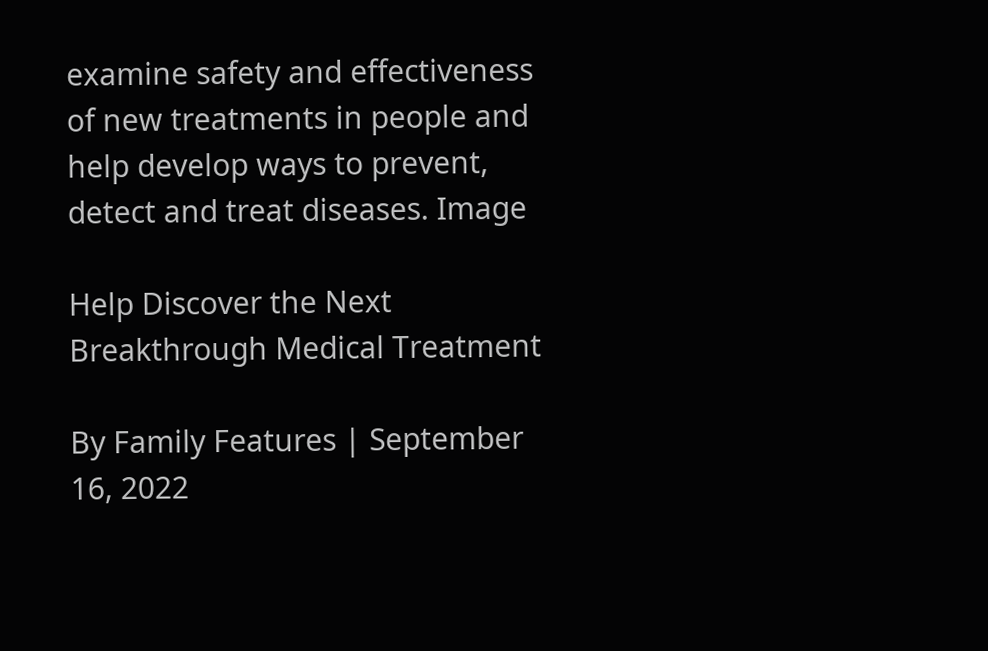examine safety and effectiveness of new treatments in people and help develop ways to prevent, detect and treat diseases. Image

Help Discover the Next Breakthrough Medical Treatment

By Family Features | September 16, 2022